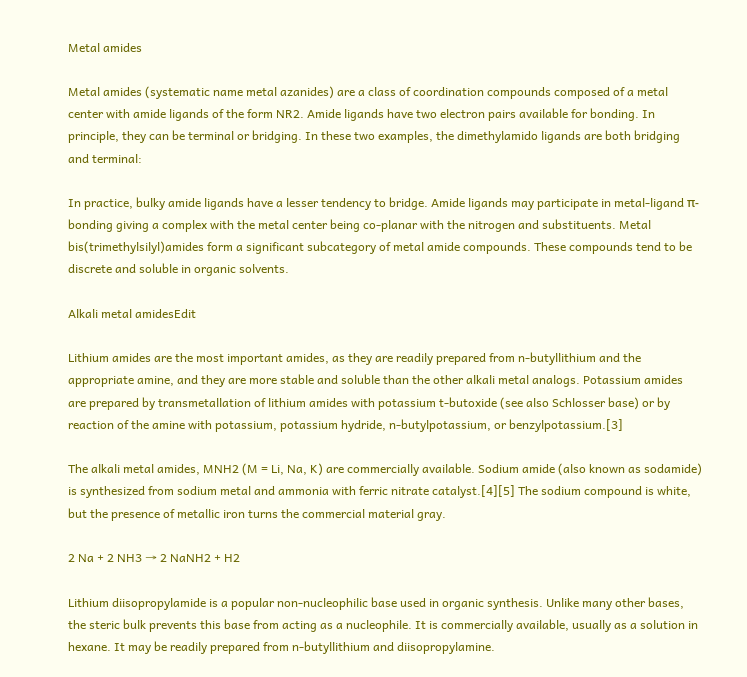Metal amides

Metal amides (systematic name metal azanides) are a class of coordination compounds composed of a metal center with amide ligands of the form NR2. Amide ligands have two electron pairs available for bonding. In principle, they can be terminal or bridging. In these two examples, the dimethylamido ligands are both bridging and terminal:

In practice, bulky amide ligands have a lesser tendency to bridge. Amide ligands may participate in metal-ligand π-bonding giving a complex with the metal center being co-planar with the nitrogen and substituents. Metal bis(trimethylsilyl)amides form a significant subcategory of metal amide compounds. These compounds tend to be discrete and soluble in organic solvents.

Alkali metal amidesEdit

Lithium amides are the most important amides, as they are readily prepared from n-butyllithium and the appropriate amine, and they are more stable and soluble than the other alkali metal analogs. Potassium amides are prepared by transmetallation of lithium amides with potassium t-butoxide (see also Schlosser base) or by reaction of the amine with potassium, potassium hydride, n-butylpotassium, or benzylpotassium.[3]

The alkali metal amides, MNH2 (M = Li, Na, K) are commercially available. Sodium amide (also known as sodamide) is synthesized from sodium metal and ammonia with ferric nitrate catalyst.[4][5] The sodium compound is white, but the presence of metallic iron turns the commercial material gray.

2 Na + 2 NH3 → 2 NaNH2 + H2

Lithium diisopropylamide is a popular non-nucleophilic base used in organic synthesis. Unlike many other bases, the steric bulk prevents this base from acting as a nucleophile. It is commercially available, usually as a solution in hexane. It may be readily prepared from n-butyllithium and diisopropylamine.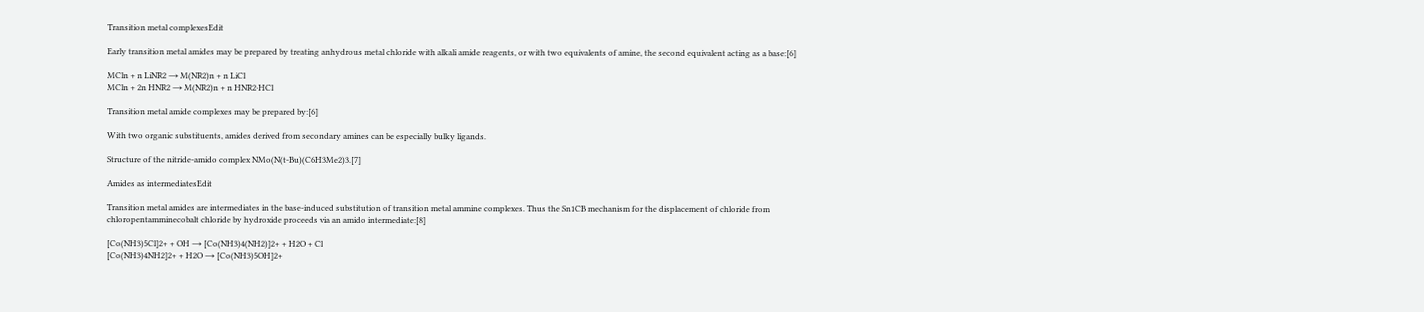Transition metal complexesEdit

Early transition metal amides may be prepared by treating anhydrous metal chloride with alkali amide reagents, or with two equivalents of amine, the second equivalent acting as a base:[6]

MCln + n LiNR2 → M(NR2)n + n LiCl
MCln + 2n HNR2 → M(NR2)n + n HNR2·HCl

Transition metal amide complexes may be prepared by:[6]

With two organic substituents, amides derived from secondary amines can be especially bulky ligands.

Structure of the nitride-amido complex NMo(N(t-Bu)(C6H3Me2)3.[7]

Amides as intermediatesEdit

Transition metal amides are intermediates in the base-induced substitution of transition metal ammine complexes. Thus the Sn1CB mechanism for the displacement of chloride from chloropentamminecobalt chloride by hydroxide proceeds via an amido intermediate:[8]

[Co(NH3)5Cl]2+ + OH → [Co(NH3)4(NH2)]2+ + H2O + Cl
[Co(NH3)4NH2]2+ + H2O → [Co(NH3)5OH]2+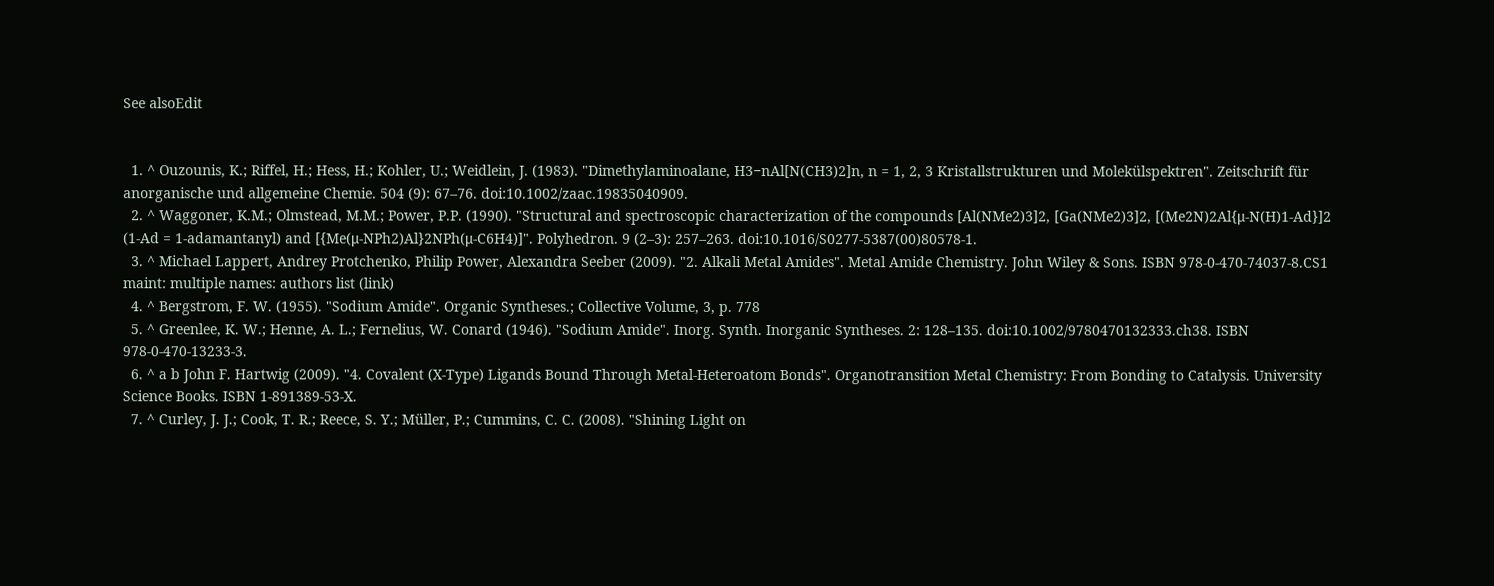See alsoEdit


  1. ^ Ouzounis, K.; Riffel, H.; Hess, H.; Kohler, U.; Weidlein, J. (1983). "Dimethylaminoalane, H3−nAl[N(CH3)2]n, n = 1, 2, 3 Kristallstrukturen und Molekülspektren". Zeitschrift für anorganische und allgemeine Chemie. 504 (9): 67–76. doi:10.1002/zaac.19835040909.
  2. ^ Waggoner, K.M.; Olmstead, M.M.; Power, P.P. (1990). "Structural and spectroscopic characterization of the compounds [Al(NMe2)3]2, [Ga(NMe2)3]2, [(Me2N)2Al{μ-N(H)1-Ad}]2 (1-Ad = 1-adamantanyl) and [{Me(μ-NPh2)Al}2NPh(μ-C6H4)]". Polyhedron. 9 (2–3): 257–263. doi:10.1016/S0277-5387(00)80578-1.
  3. ^ Michael Lappert, Andrey Protchenko, Philip Power, Alexandra Seeber (2009). "2. Alkali Metal Amides". Metal Amide Chemistry. John Wiley & Sons. ISBN 978-0-470-74037-8.CS1 maint: multiple names: authors list (link)
  4. ^ Bergstrom, F. W. (1955). "Sodium Amide". Organic Syntheses.; Collective Volume, 3, p. 778
  5. ^ Greenlee, K. W.; Henne, A. L.; Fernelius, W. Conard (1946). "Sodium Amide". Inorg. Synth. Inorganic Syntheses. 2: 128–135. doi:10.1002/9780470132333.ch38. ISBN 978-0-470-13233-3.
  6. ^ a b John F. Hartwig (2009). "4. Covalent (X-Type) Ligands Bound Through Metal-Heteroatom Bonds". Organotransition Metal Chemistry: From Bonding to Catalysis. University Science Books. ISBN 1-891389-53-X.
  7. ^ Curley, J. J.; Cook, T. R.; Reece, S. Y.; Müller, P.; Cummins, C. C. (2008). "Shining Light on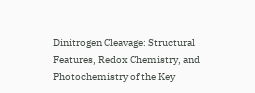Dinitrogen Cleavage: Structural Features, Redox Chemistry, and Photochemistry of the Key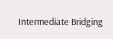Intermediate Bridging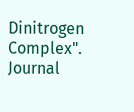Dinitrogen Complex". Journal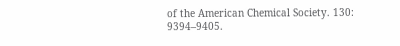of the American Chemical Society. 130: 9394–9405.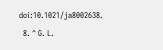doi:10.1021/ja8002638.
  8. ^ G. L.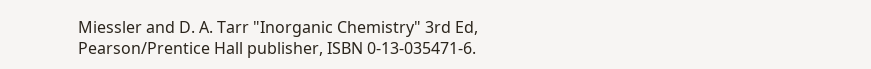Miessler and D. A. Tarr "Inorganic Chemistry" 3rd Ed, Pearson/Prentice Hall publisher, ISBN 0-13-035471-6.